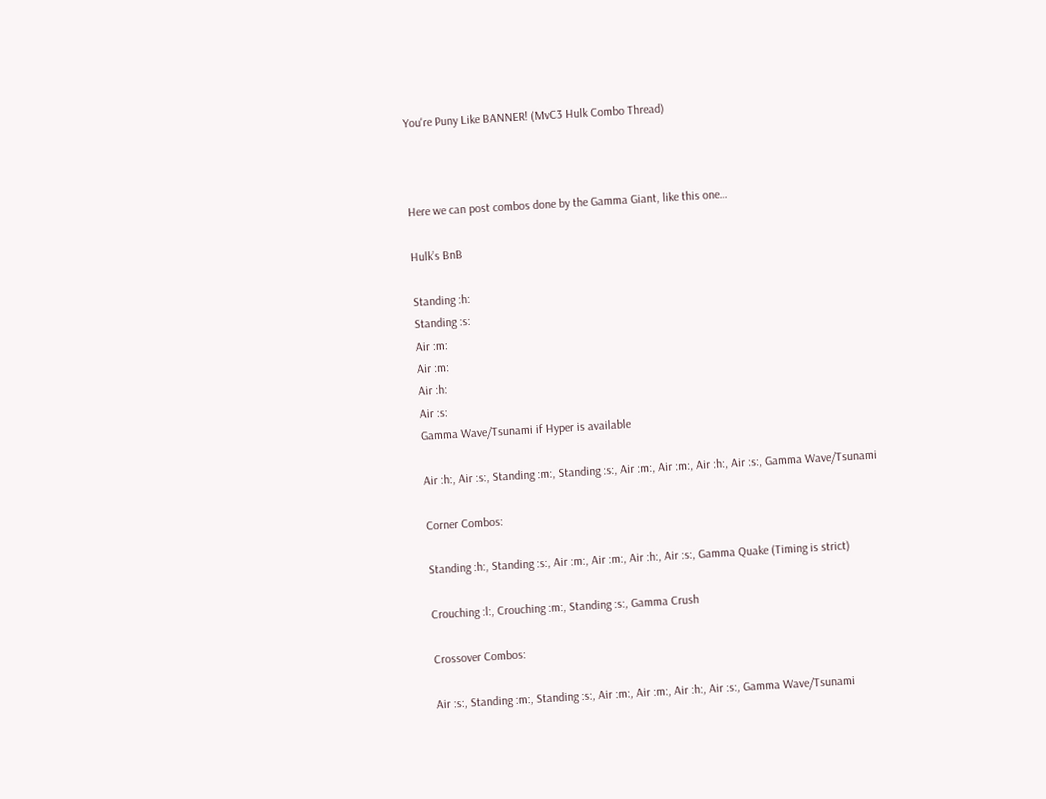You're Puny Like BANNER! (MvC3 Hulk Combo Thread)



Here we can post combos done by the Gamma Giant, like this one…

Hulk’s BnB

Standing :h:
Standing :s:
Air :m:
Air :m:
Air :h:
Air :s:
Gamma Wave/Tsunami if Hyper is available

Air :h:, Air :s:, Standing :m:, Standing :s:, Air :m:, Air :m:, Air :h:, Air :s:, Gamma Wave/Tsunami

Corner Combos:

Standing :h:, Standing :s:, Air :m:, Air :m:, Air :h:, Air :s:, Gamma Quake (Timing is strict)

Crouching :l:, Crouching :m:, Standing :s:, Gamma Crush

Crossover Combos:

Air :s:, Standing :m:, Standing :s:, Air :m:, Air :m:, Air :h:, Air :s:, Gamma Wave/Tsunami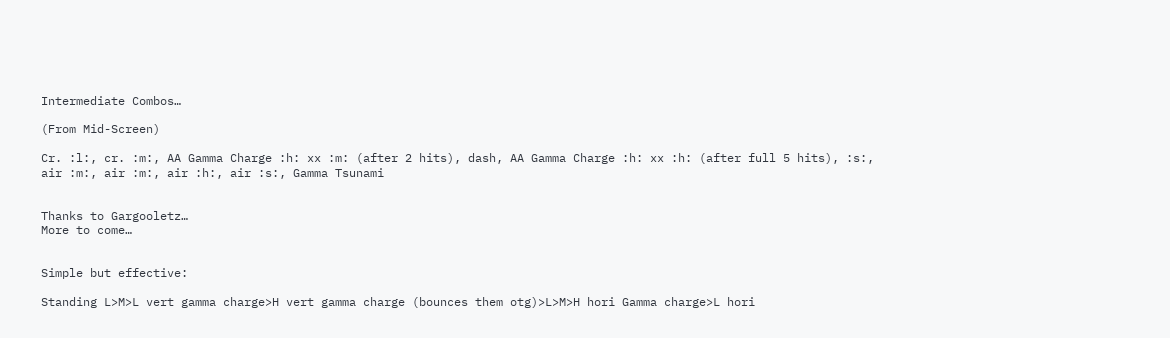Intermediate Combos…

(From Mid-Screen)

Cr. :l:, cr. :m:, AA Gamma Charge :h: xx :m: (after 2 hits), dash, AA Gamma Charge :h: xx :h: (after full 5 hits), :s:, air :m:, air :m:, air :h:, air :s:, Gamma Tsunami


Thanks to Gargooletz…
More to come…


Simple but effective:

Standing L>M>L vert gamma charge>H vert gamma charge (bounces them otg)>L>M>H hori Gamma charge>L hori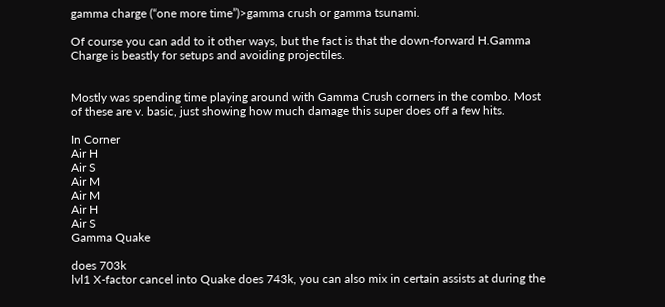gamma charge (“one more time”)>gamma crush or gamma tsunami.

Of course you can add to it other ways, but the fact is that the down-forward H.Gamma Charge is beastly for setups and avoiding projectiles.


Mostly was spending time playing around with Gamma Crush corners in the combo. Most of these are v. basic, just showing how much damage this super does off a few hits.

In Corner
Air H
Air S
Air M
Air M
Air H
Air S
Gamma Quake

does 703k
lvl1 X-factor cancel into Quake does 743k, you can also mix in certain assists at during the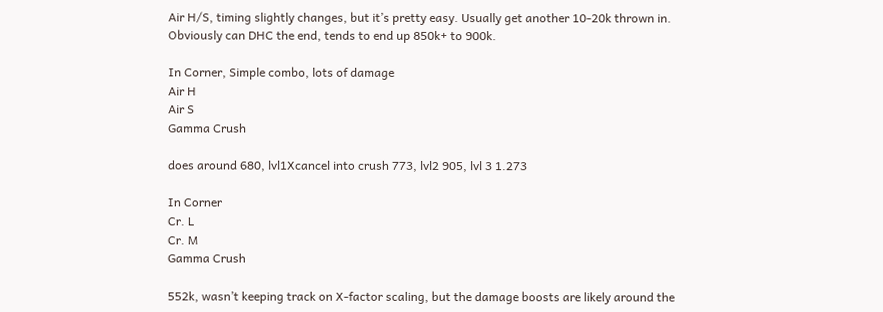Air H/S, timing slightly changes, but it’s pretty easy. Usually get another 10-20k thrown in. Obviously can DHC the end, tends to end up 850k+ to 900k.

In Corner, Simple combo, lots of damage
Air H
Air S
Gamma Crush

does around 680, lvl1Xcancel into crush 773, lvl2 905, lvl 3 1.273

In Corner
Cr. L
Cr. M
Gamma Crush

552k, wasn’t keeping track on X-factor scaling, but the damage boosts are likely around the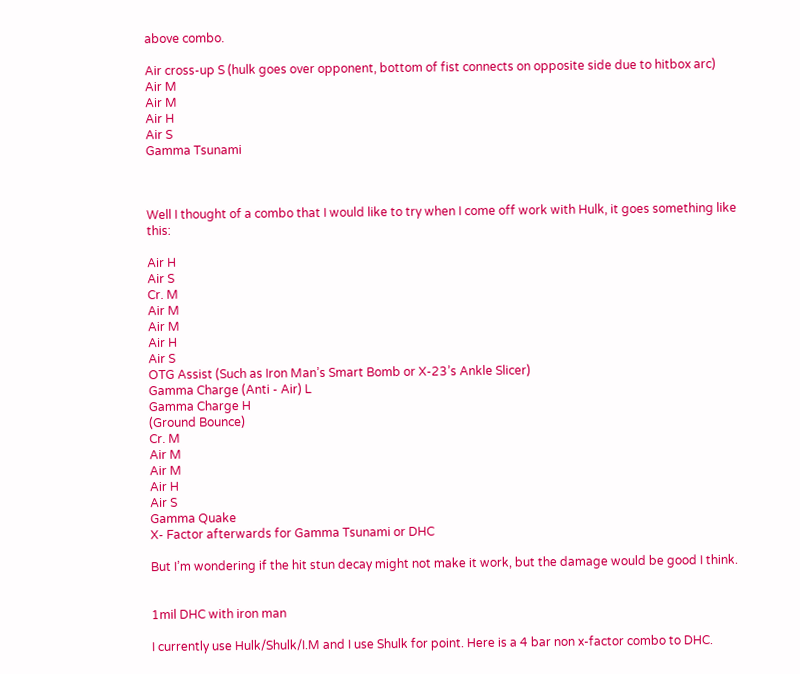above combo.

Air cross-up S (hulk goes over opponent, bottom of fist connects on opposite side due to hitbox arc)
Air M
Air M
Air H
Air S
Gamma Tsunami



Well I thought of a combo that I would like to try when I come off work with Hulk, it goes something like this:

Air H
Air S
Cr. M
Air M
Air M
Air H
Air S
OTG Assist (Such as Iron Man’s Smart Bomb or X-23’s Ankle Slicer)
Gamma Charge (Anti - Air) L
Gamma Charge H
(Ground Bounce)
Cr. M
Air M
Air M
Air H
Air S
Gamma Quake
X- Factor afterwards for Gamma Tsunami or DHC

But I’m wondering if the hit stun decay might not make it work, but the damage would be good I think.


1mil DHC with iron man

I currently use Hulk/Shulk/I.M and I use Shulk for point. Here is a 4 bar non x-factor combo to DHC.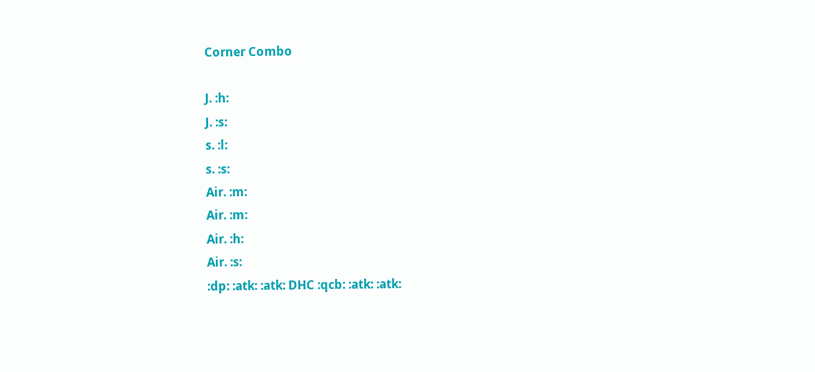Corner Combo

J. :h:
J. :s:
s. :l:
s. :s:
Air. :m:
Air. :m:
Air. :h:
Air. :s:
:dp: :atk: :atk: DHC :qcb: :atk: :atk: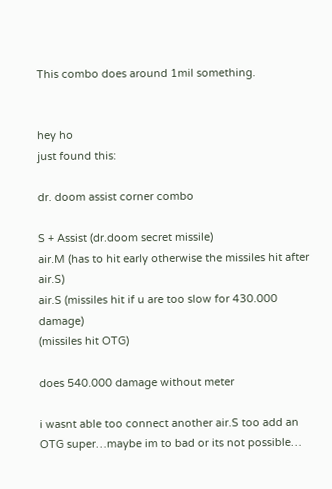This combo does around 1mil something.


hey ho
just found this:

dr. doom assist corner combo

S + Assist (dr.doom secret missile)
air.M (has to hit early otherwise the missiles hit after air.S)
air.S (missiles hit if u are too slow for 430.000 damage)
(missiles hit OTG)

does 540.000 damage without meter

i wasnt able too connect another air.S too add an OTG super…maybe im to bad or its not possible…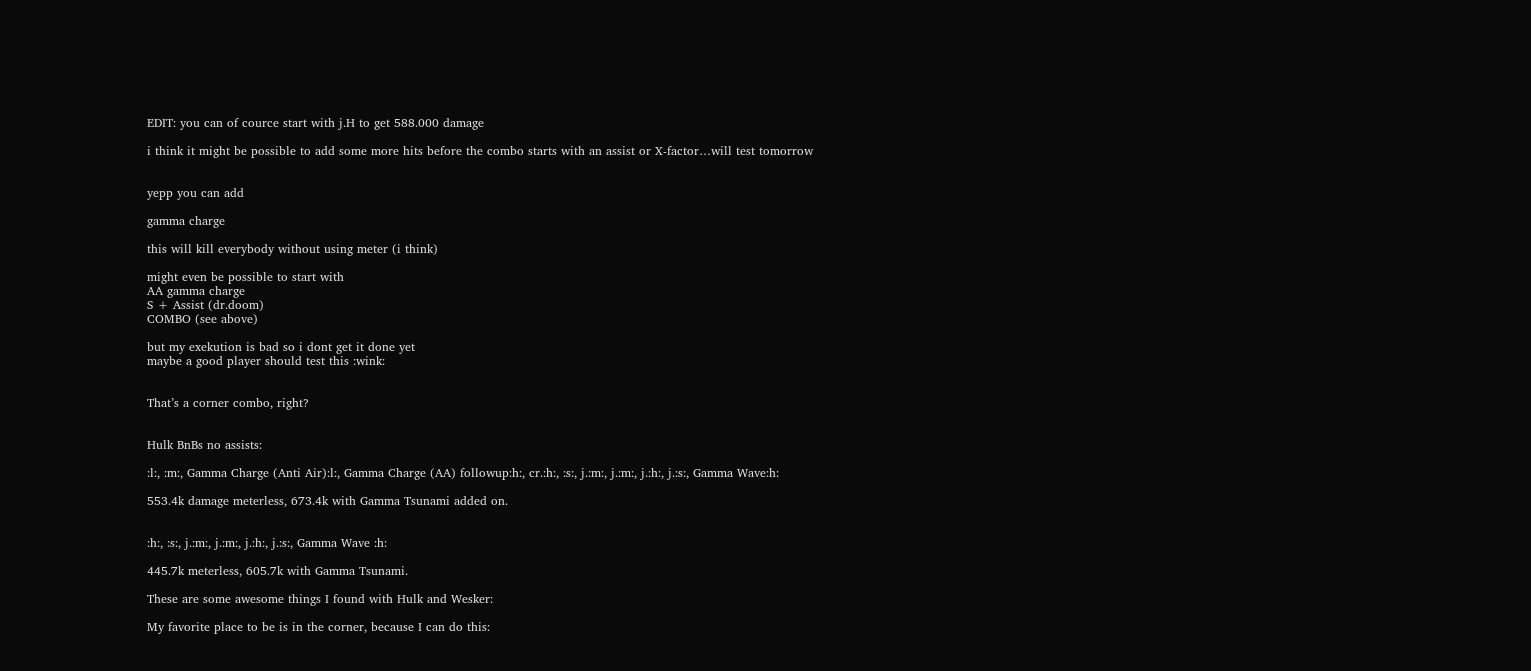EDIT: you can of cource start with j.H to get 588.000 damage

i think it might be possible to add some more hits before the combo starts with an assist or X-factor…will test tomorrow


yepp you can add

gamma charge

this will kill everybody without using meter (i think)

might even be possible to start with
AA gamma charge
S + Assist (dr.doom)
COMBO (see above)

but my exekution is bad so i dont get it done yet
maybe a good player should test this :wink:


That’s a corner combo, right?


Hulk BnBs no assists:

:l:, :m:, Gamma Charge (Anti Air):l:, Gamma Charge (AA) followup:h:, cr.:h:, :s:, j.:m:, j.:m:, j.:h:, j.:s:, Gamma Wave:h:

553.4k damage meterless, 673.4k with Gamma Tsunami added on.


:h:, :s:, j.:m:, j.:m:, j.:h:, j.:s:, Gamma Wave :h:

445.7k meterless, 605.7k with Gamma Tsunami.

These are some awesome things I found with Hulk and Wesker:

My favorite place to be is in the corner, because I can do this: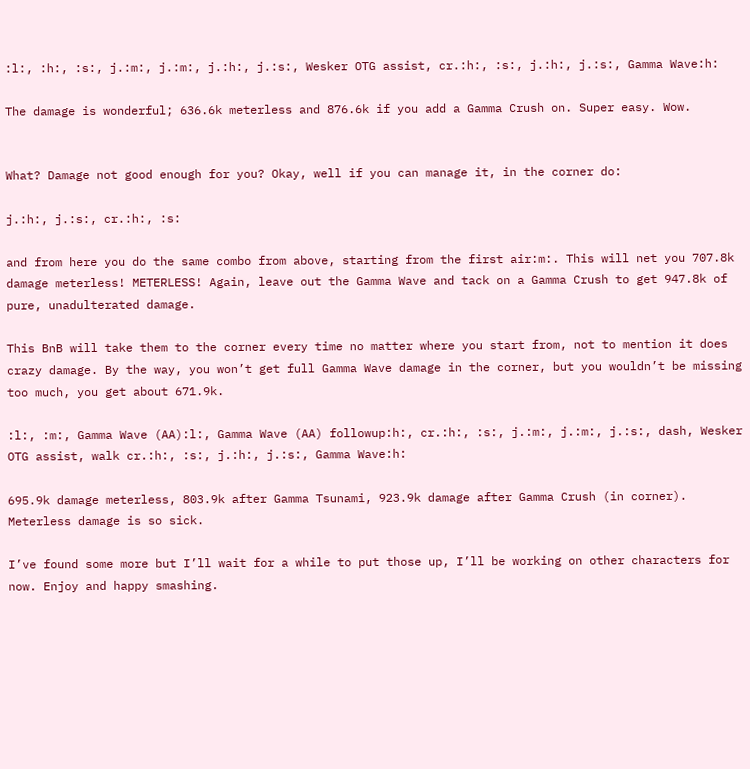:l:, :h:, :s:, j.:m:, j.:m:, j.:h:, j.:s:, Wesker OTG assist, cr.:h:, :s:, j.:h:, j.:s:, Gamma Wave:h:

The damage is wonderful; 636.6k meterless and 876.6k if you add a Gamma Crush on. Super easy. Wow.


What? Damage not good enough for you? Okay, well if you can manage it, in the corner do:

j.:h:, j.:s:, cr.:h:, :s:

and from here you do the same combo from above, starting from the first air:m:. This will net you 707.8k damage meterless! METERLESS! Again, leave out the Gamma Wave and tack on a Gamma Crush to get 947.8k of pure, unadulterated damage.

This BnB will take them to the corner every time no matter where you start from, not to mention it does crazy damage. By the way, you won’t get full Gamma Wave damage in the corner, but you wouldn’t be missing too much, you get about 671.9k.

:l:, :m:, Gamma Wave (AA):l:, Gamma Wave (AA) followup:h:, cr.:h:, :s:, j.:m:, j.:m:, j.:s:, dash, Wesker OTG assist, walk cr.:h:, :s:, j.:h:, j.:s:, Gamma Wave:h:

695.9k damage meterless, 803.9k after Gamma Tsunami, 923.9k damage after Gamma Crush (in corner). Meterless damage is so sick.

I’ve found some more but I’ll wait for a while to put those up, I’ll be working on other characters for now. Enjoy and happy smashing.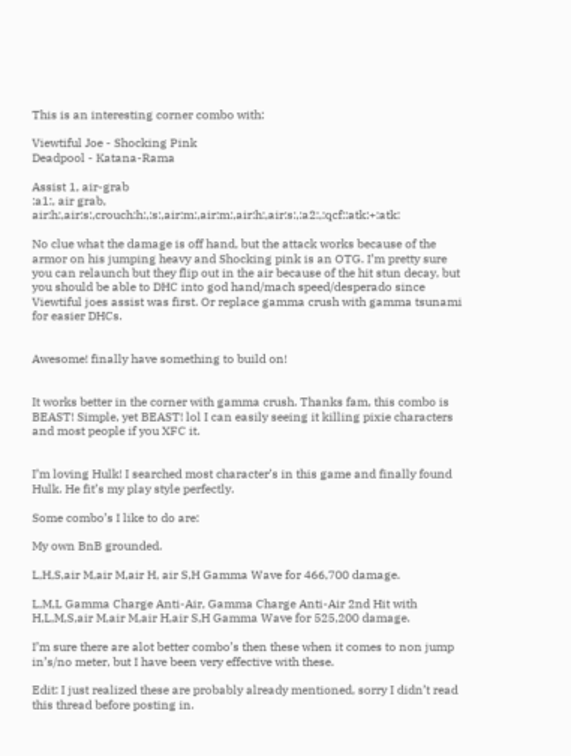This is an interesting corner combo with:

Viewtiful Joe - Shocking Pink
Deadpool - Katana-Rama

Assist 1, air-grab
:a1:, air grab, air:h:,air:s:,crouch:h:,:s:,air:m:,air:m:,air:h:,air:s:,:a2:,:qcf::atk:+:atk:

No clue what the damage is off hand, but the attack works because of the armor on his jumping heavy and Shocking pink is an OTG. I’m pretty sure you can relaunch but they flip out in the air because of the hit stun decay, but you should be able to DHC into god hand/mach speed/desperado since Viewtiful joes assist was first. Or replace gamma crush with gamma tsunami for easier DHCs.


Awesome! finally have something to build on!


It works better in the corner with gamma crush. Thanks fam, this combo is BEAST! Simple, yet BEAST! lol I can easily seeing it killing pixie characters and most people if you XFC it.


I’m loving Hulk! I searched most character’s in this game and finally found Hulk. He fit’s my play style perfectly.

Some combo’s I like to do are:

My own BnB grounded.

L,H,S,air M,air M,air H, air S,H Gamma Wave for 466,700 damage.

L,M,L Gamma Charge Anti-Air, Gamma Charge Anti-Air 2nd Hit with H,L,M,S,air M,air M,air H,air S,H Gamma Wave for 525,200 damage.

I’m sure there are alot better combo’s then these when it comes to non jump in’s/no meter, but I have been very effective with these.

Edit: I just realized these are probably already mentioned, sorry I didn’t read this thread before posting in.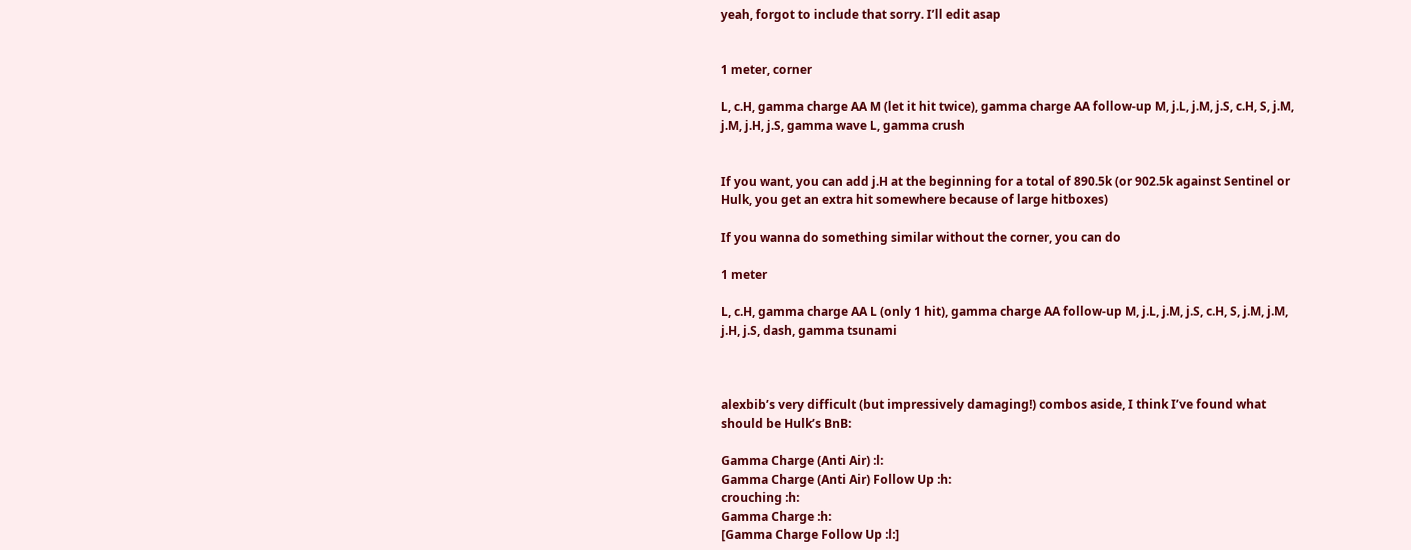yeah, forgot to include that sorry. I’ll edit asap


1 meter, corner

L, c.H, gamma charge AA M (let it hit twice), gamma charge AA follow-up M, j.L, j.M, j.S, c.H, S, j.M, j.M, j.H, j.S, gamma wave L, gamma crush


If you want, you can add j.H at the beginning for a total of 890.5k (or 902.5k against Sentinel or Hulk, you get an extra hit somewhere because of large hitboxes)

If you wanna do something similar without the corner, you can do

1 meter

L, c.H, gamma charge AA L (only 1 hit), gamma charge AA follow-up M, j.L, j.M, j.S, c.H, S, j.M, j.M, j.H, j.S, dash, gamma tsunami



alexbib’s very difficult (but impressively damaging!) combos aside, I think I’ve found what should be Hulk’s BnB:

Gamma Charge (Anti Air) :l:
Gamma Charge (Anti Air) Follow Up :h:
crouching :h:
Gamma Charge :h:
[Gamma Charge Follow Up :l:]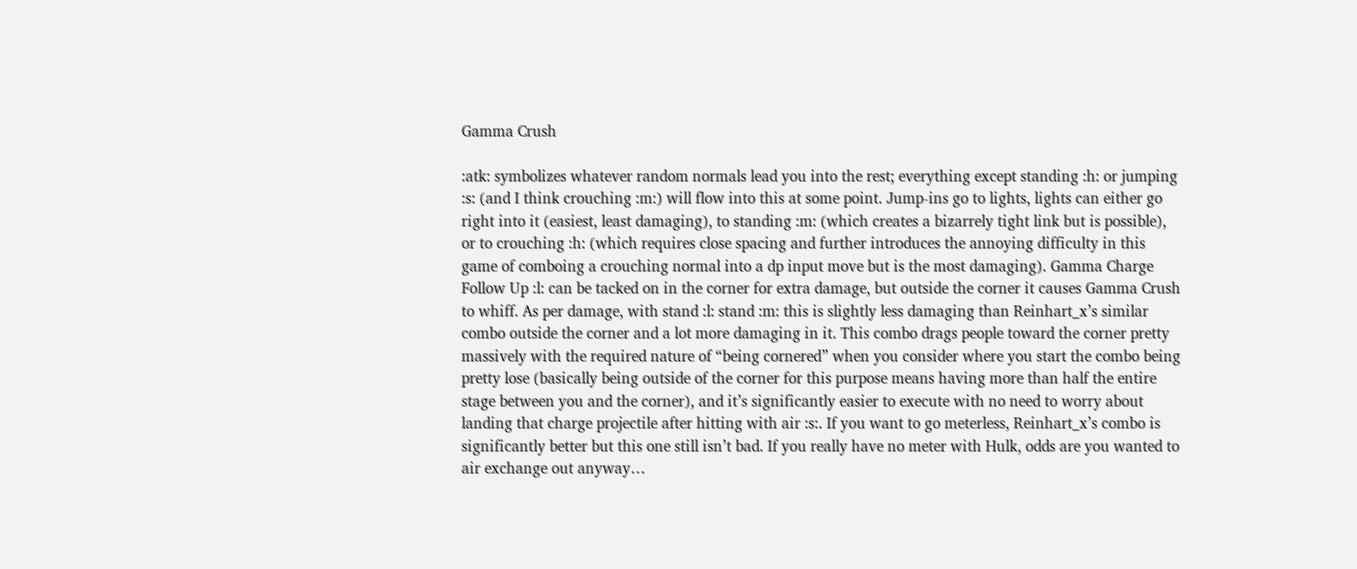Gamma Crush

:atk: symbolizes whatever random normals lead you into the rest; everything except standing :h: or jumping :s: (and I think crouching :m:) will flow into this at some point. Jump-ins go to lights, lights can either go right into it (easiest, least damaging), to standing :m: (which creates a bizarrely tight link but is possible), or to crouching :h: (which requires close spacing and further introduces the annoying difficulty in this game of comboing a crouching normal into a dp input move but is the most damaging). Gamma Charge Follow Up :l: can be tacked on in the corner for extra damage, but outside the corner it causes Gamma Crush to whiff. As per damage, with stand :l: stand :m: this is slightly less damaging than Reinhart_x’s similar combo outside the corner and a lot more damaging in it. This combo drags people toward the corner pretty massively with the required nature of “being cornered” when you consider where you start the combo being pretty lose (basically being outside of the corner for this purpose means having more than half the entire stage between you and the corner), and it’s significantly easier to execute with no need to worry about landing that charge projectile after hitting with air :s:. If you want to go meterless, Reinhart_x’s combo is significantly better but this one still isn’t bad. If you really have no meter with Hulk, odds are you wanted to air exchange out anyway…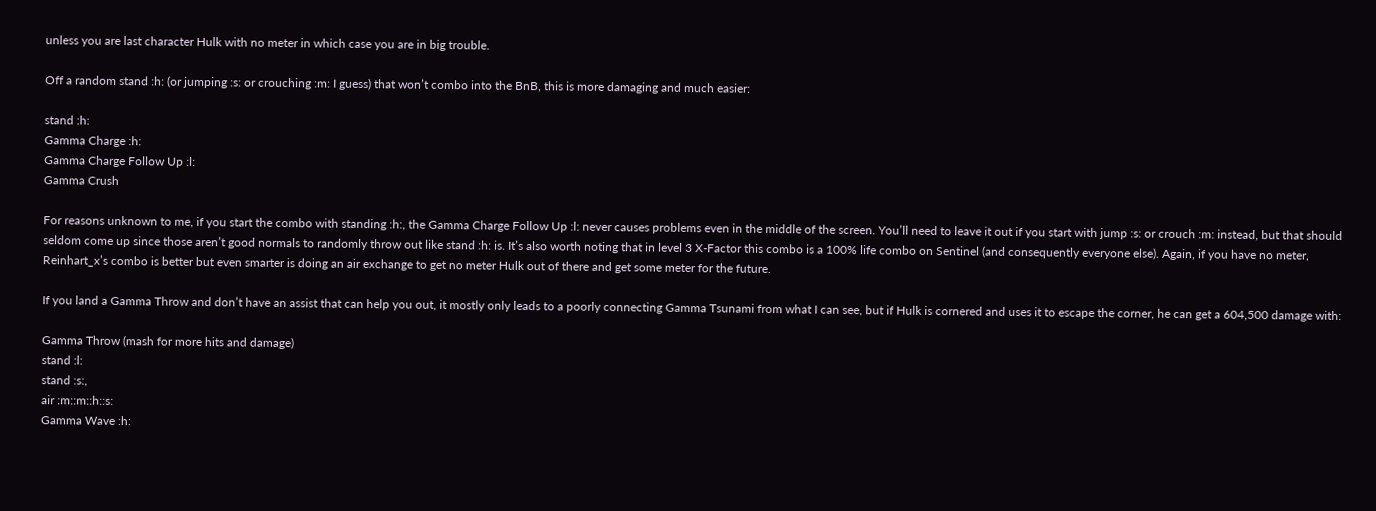unless you are last character Hulk with no meter in which case you are in big trouble.

Off a random stand :h: (or jumping :s: or crouching :m: I guess) that won’t combo into the BnB, this is more damaging and much easier:

stand :h:
Gamma Charge :h:
Gamma Charge Follow Up :l:
Gamma Crush

For reasons unknown to me, if you start the combo with standing :h:, the Gamma Charge Follow Up :l: never causes problems even in the middle of the screen. You’ll need to leave it out if you start with jump :s: or crouch :m: instead, but that should seldom come up since those aren’t good normals to randomly throw out like stand :h: is. It’s also worth noting that in level 3 X-Factor this combo is a 100% life combo on Sentinel (and consequently everyone else). Again, if you have no meter, Reinhart_x’s combo is better but even smarter is doing an air exchange to get no meter Hulk out of there and get some meter for the future.

If you land a Gamma Throw and don’t have an assist that can help you out, it mostly only leads to a poorly connecting Gamma Tsunami from what I can see, but if Hulk is cornered and uses it to escape the corner, he can get a 604,500 damage with:

Gamma Throw (mash for more hits and damage)
stand :l:
stand :s:,
air :m::m::h::s:
Gamma Wave :h: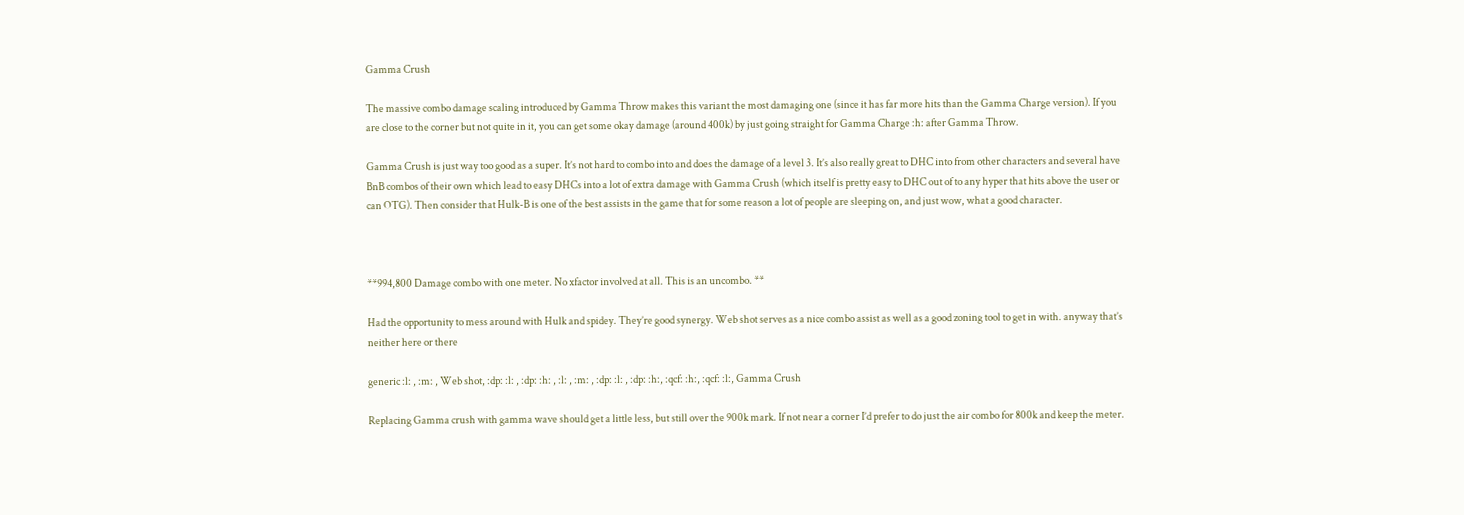Gamma Crush

The massive combo damage scaling introduced by Gamma Throw makes this variant the most damaging one (since it has far more hits than the Gamma Charge version). If you are close to the corner but not quite in it, you can get some okay damage (around 400k) by just going straight for Gamma Charge :h: after Gamma Throw.

Gamma Crush is just way too good as a super. It’s not hard to combo into and does the damage of a level 3. It’s also really great to DHC into from other characters and several have BnB combos of their own which lead to easy DHCs into a lot of extra damage with Gamma Crush (which itself is pretty easy to DHC out of to any hyper that hits above the user or can OTG). Then consider that Hulk-B is one of the best assists in the game that for some reason a lot of people are sleeping on, and just wow, what a good character.



**994,800 Damage combo with one meter. No xfactor involved at all. This is an uncombo. **

Had the opportunity to mess around with Hulk and spidey. They’re good synergy. Web shot serves as a nice combo assist as well as a good zoning tool to get in with. anyway that’s neither here or there

generic :l: , :m: , Web shot, :dp: :l: , :dp: :h: , :l: , :m: , :dp: :l: , :dp: :h:, :qcf: :h:, :qcf: :l:, Gamma Crush

Replacing Gamma crush with gamma wave should get a little less, but still over the 900k mark. If not near a corner I’d prefer to do just the air combo for 800k and keep the meter.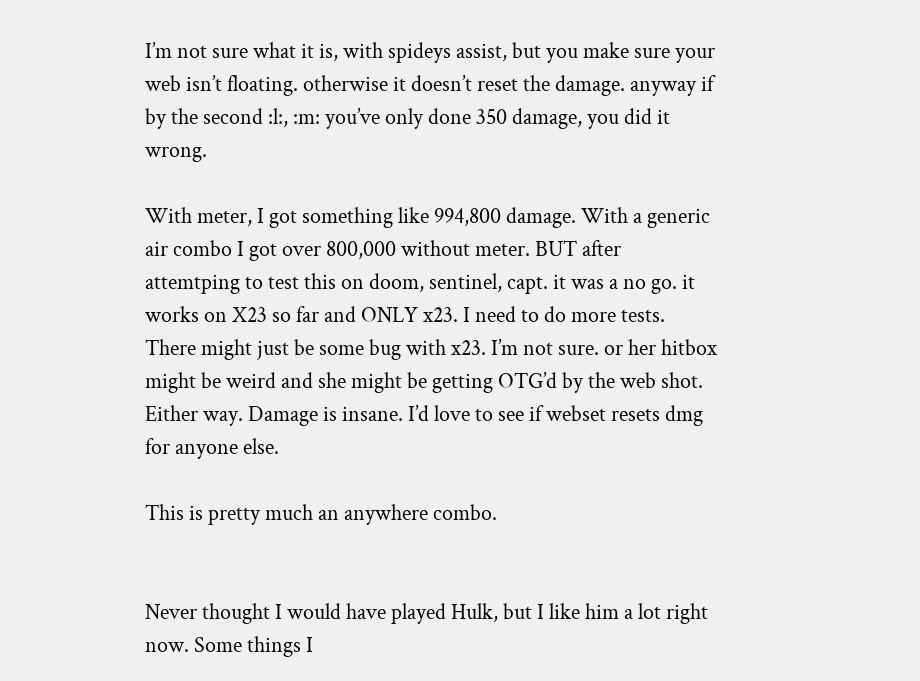I’m not sure what it is, with spideys assist, but you make sure your web isn’t floating. otherwise it doesn’t reset the damage. anyway if by the second :l:, :m: you’ve only done 350 damage, you did it wrong.

With meter, I got something like 994,800 damage. With a generic air combo I got over 800,000 without meter. BUT after attemtping to test this on doom, sentinel, capt. it was a no go. it works on X23 so far and ONLY x23. I need to do more tests. There might just be some bug with x23. I’m not sure. or her hitbox might be weird and she might be getting OTG’d by the web shot. Either way. Damage is insane. I’d love to see if webset resets dmg for anyone else.

This is pretty much an anywhere combo.


Never thought I would have played Hulk, but I like him a lot right now. Some things I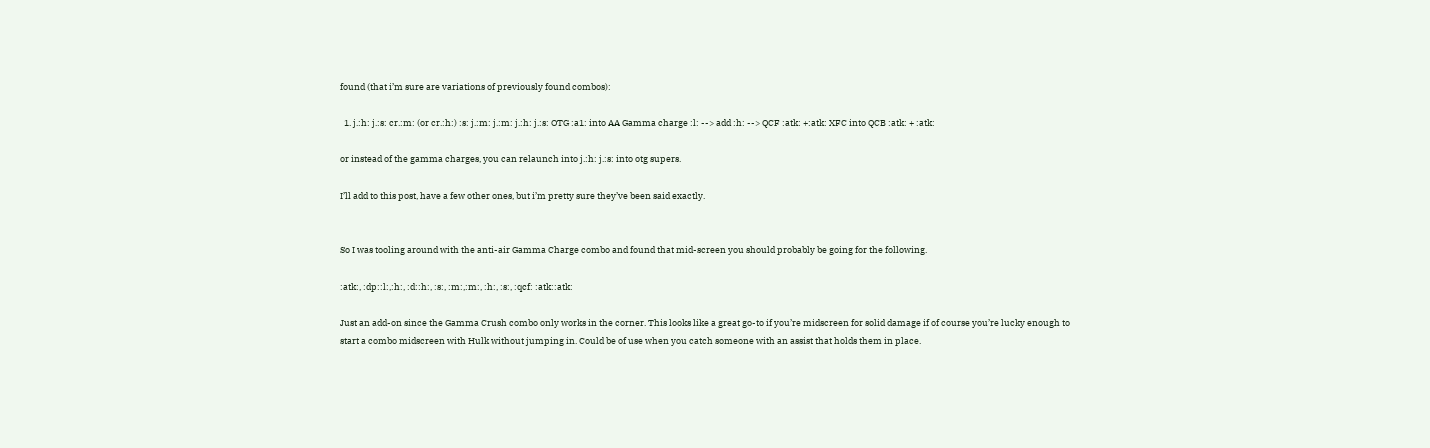found (that i’m sure are variations of previously found combos):

  1. j.:h: j.:s: cr.:m: (or cr.:h:) :s: j.:m: j.:m: j.:h: j.:s: OTG :a1: into AA Gamma charge :l: --> add :h: --> QCF :atk: +:atk: XFC into QCB :atk: + :atk:

or instead of the gamma charges, you can relaunch into j.:h: j.:s: into otg supers.

I’ll add to this post, have a few other ones, but i’m pretty sure they’ve been said exactly.


So I was tooling around with the anti-air Gamma Charge combo and found that mid-screen you should probably be going for the following.

:atk:, :dp::l:,:h:, :d::h:, :s:, :m:,:m:, :h:, :s:, :qcf: :atk::atk:

Just an add-on since the Gamma Crush combo only works in the corner. This looks like a great go-to if you’re midscreen for solid damage if of course you’re lucky enough to start a combo midscreen with Hulk without jumping in. Could be of use when you catch someone with an assist that holds them in place.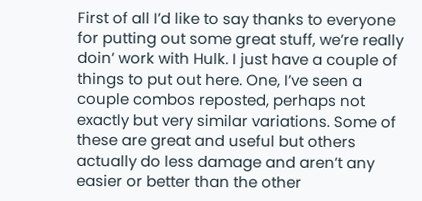First of all I’d like to say thanks to everyone for putting out some great stuff, we’re really doin’ work with Hulk. I just have a couple of things to put out here. One, I’ve seen a couple combos reposted, perhaps not exactly but very similar variations. Some of these are great and useful but others actually do less damage and aren’t any easier or better than the other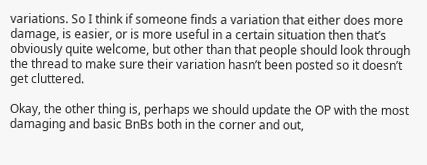variations. So I think if someone finds a variation that either does more damage, is easier, or is more useful in a certain situation then that’s obviously quite welcome, but other than that people should look through the thread to make sure their variation hasn’t been posted so it doesn’t get cluttered.

Okay, the other thing is, perhaps we should update the OP with the most damaging and basic BnBs both in the corner and out,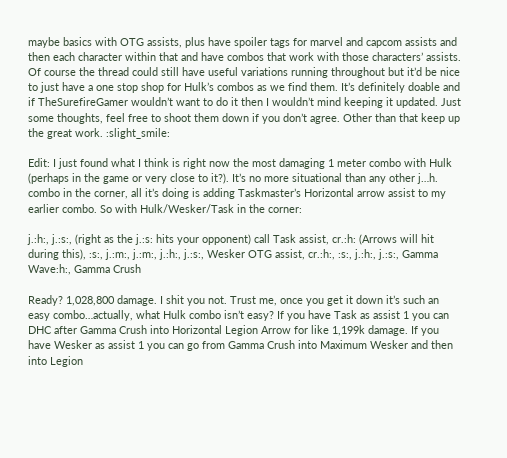maybe basics with OTG assists, plus have spoiler tags for marvel and capcom assists and then each character within that and have combos that work with those characters’ assists. Of course the thread could still have useful variations running throughout but it’d be nice to just have a one stop shop for Hulk’s combos as we find them. It’s definitely doable and if TheSurefireGamer wouldn’t want to do it then I wouldn’t mind keeping it updated. Just some thoughts, feel free to shoot them down if you don’t agree. Other than that keep up the great work. :slight_smile:

Edit: I just found what I think is right now the most damaging 1 meter combo with Hulk (perhaps in the game or very close to it?). It’s no more situational than any other j…h. combo in the corner, all it’s doing is adding Taskmaster’s Horizontal arrow assist to my earlier combo. So with Hulk/Wesker/Task in the corner:

j.:h:, j.:s:, (right as the j.:s: hits your opponent) call Task assist, cr.:h: (Arrows will hit during this), :s:, j.:m:, j.:m:, j.:h:, j.:s:, Wesker OTG assist, cr.:h:, :s:, j.:h:, j.:s:, Gamma Wave:h:, Gamma Crush

Ready? 1,028,800 damage. I shit you not. Trust me, once you get it down it’s such an easy combo…actually, what Hulk combo isn’t easy? If you have Task as assist 1 you can DHC after Gamma Crush into Horizontal Legion Arrow for like 1,199k damage. If you have Wesker as assist 1 you can go from Gamma Crush into Maximum Wesker and then into Legion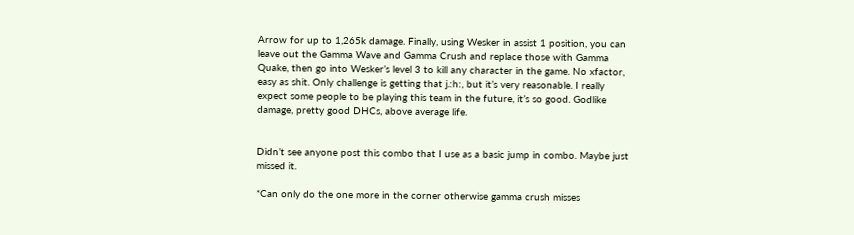Arrow for up to 1,265k damage. Finally, using Wesker in assist 1 position, you can leave out the Gamma Wave and Gamma Crush and replace those with Gamma Quake, then go into Wesker’s level 3 to kill any character in the game. No xfactor, easy as shit. Only challenge is getting that j.:h:, but it’s very reasonable. I really expect some people to be playing this team in the future, it’s so good. Godlike damage, pretty good DHCs, above average life.


Didn’t see anyone post this combo that I use as a basic jump in combo. Maybe just missed it.

*Can only do the one more in the corner otherwise gamma crush misses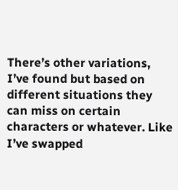There’s other variations, I’ve found but based on different situations they can miss on certain characters or whatever. Like I’ve swapped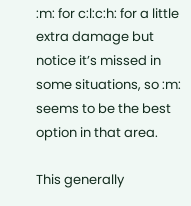:m: for c:l:c:h: for a little extra damage but notice it’s missed in some situations, so :m: seems to be the best option in that area.

This generally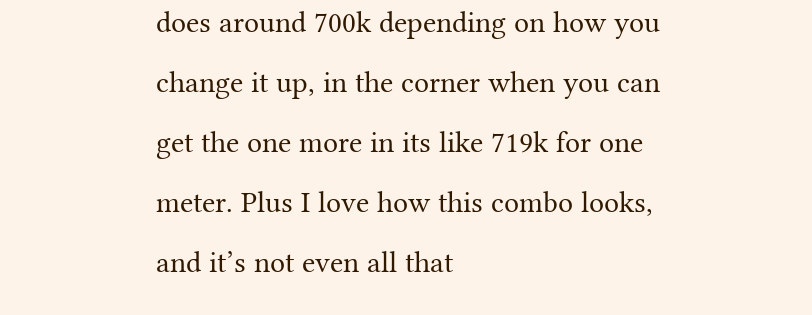does around 700k depending on how you change it up, in the corner when you can get the one more in its like 719k for one meter. Plus I love how this combo looks, and it’s not even all that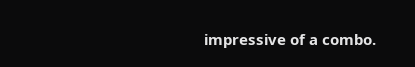impressive of a combo.